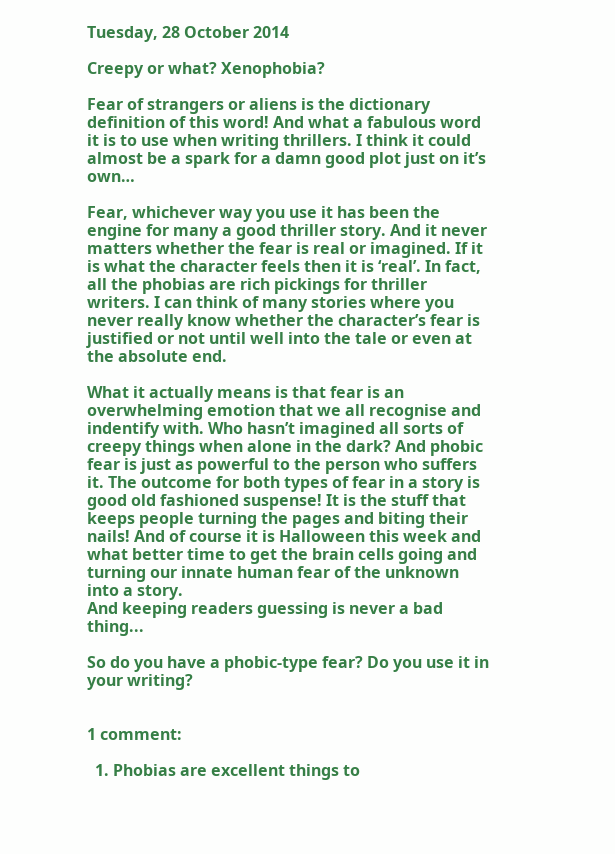Tuesday, 28 October 2014

Creepy or what? Xenophobia?

Fear of strangers or aliens is the dictionary definition of this word! And what a fabulous word it is to use when writing thrillers. I think it could almost be a spark for a damn good plot just on it’s own…

Fear, whichever way you use it has been the engine for many a good thriller story. And it never matters whether the fear is real or imagined. If it is what the character feels then it is ‘real’. In fact, all the phobias are rich pickings for thriller writers. I can think of many stories where you never really know whether the character’s fear is justified or not until well into the tale or even at the absolute end.

What it actually means is that fear is an overwhelming emotion that we all recognise and indentify with. Who hasn’t imagined all sorts of creepy things when alone in the dark? And phobic fear is just as powerful to the person who suffers it. The outcome for both types of fear in a story is good old fashioned suspense! It is the stuff that keeps people turning the pages and biting their nails! And of course it is Halloween this week and what better time to get the brain cells going and turning our innate human fear of the unknown into a story.
And keeping readers guessing is never a bad thing...

So do you have a phobic-type fear? Do you use it in your writing?


1 comment:

  1. Phobias are excellent things to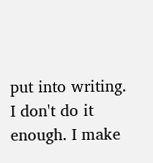put into writing. I don't do it enough. I make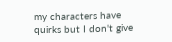my characters have quirks but I don't give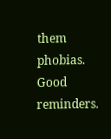them phobias. Good reminders.